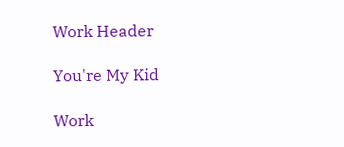Work Header

You're My Kid

Work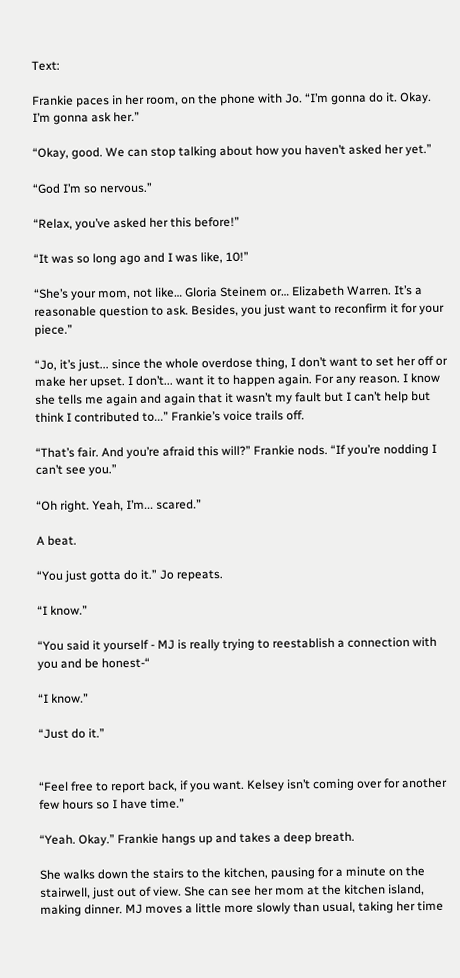Text:

Frankie paces in her room, on the phone with Jo. “I’m gonna do it. Okay. I’m gonna ask her.”

“Okay, good. We can stop talking about how you haven’t asked her yet.”

“God I’m so nervous.”

“Relax, you’ve asked her this before!”

“It was so long ago and I was like, 10!”

“She’s your mom, not like… Gloria Steinem or… Elizabeth Warren. It’s a reasonable question to ask. Besides, you just want to reconfirm it for your piece.”

“Jo, it’s just... since the whole overdose thing, I don’t want to set her off or make her upset. I don’t... want it to happen again. For any reason. I know she tells me again and again that it wasn’t my fault but I can’t help but think I contributed to...” Frankie’s voice trails off.

“That’s fair. And you’re afraid this will?” Frankie nods. “If you’re nodding I can’t see you.”

“Oh right. Yeah, I’m... scared.”

A beat.

“You just gotta do it.” Jo repeats.

“I know.”

“You said it yourself - MJ is really trying to reestablish a connection with you and be honest-“

“I know.”

“Just do it.”


“Feel free to report back, if you want. Kelsey isn’t coming over for another few hours so I have time.”

“Yeah. Okay.” Frankie hangs up and takes a deep breath.

She walks down the stairs to the kitchen, pausing for a minute on the stairwell, just out of view. She can see her mom at the kitchen island, making dinner. MJ moves a little more slowly than usual, taking her time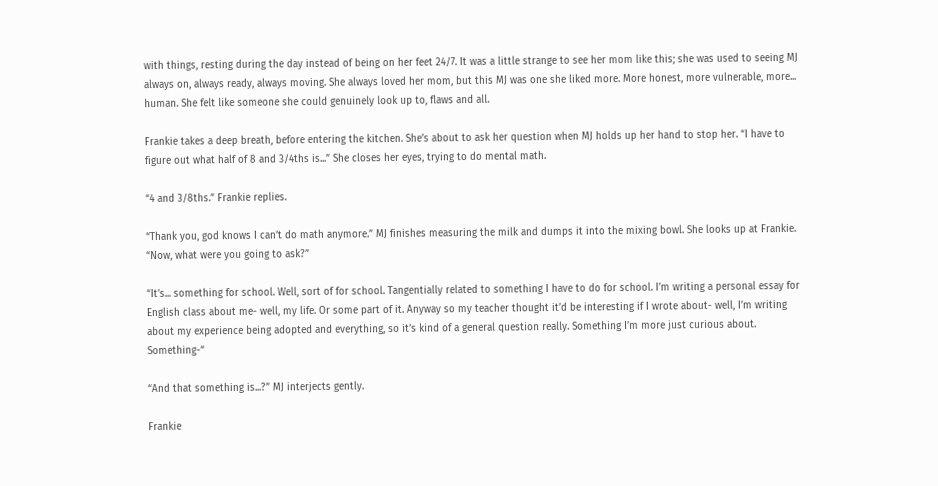with things, resting during the day instead of being on her feet 24/7. It was a little strange to see her mom like this; she was used to seeing MJ always on, always ready, always moving. She always loved her mom, but this MJ was one she liked more. More honest, more vulnerable, more... human. She felt like someone she could genuinely look up to, flaws and all.

Frankie takes a deep breath, before entering the kitchen. She’s about to ask her question when MJ holds up her hand to stop her. “I have to figure out what half of 8 and 3/4ths is...” She closes her eyes, trying to do mental math.

“4 and 3/8ths.” Frankie replies.

“Thank you, god knows I can’t do math anymore.” MJ finishes measuring the milk and dumps it into the mixing bowl. She looks up at Frankie. “Now, what were you going to ask?”

“It’s... something for school. Well, sort of for school. Tangentially related to something I have to do for school. I’m writing a personal essay for English class about me- well, my life. Or some part of it. Anyway so my teacher thought it’d be interesting if I wrote about- well, I’m writing about my experience being adopted and everything, so it’s kind of a general question really. Something I’m more just curious about. Something-“

“And that something is...?” MJ interjects gently.

Frankie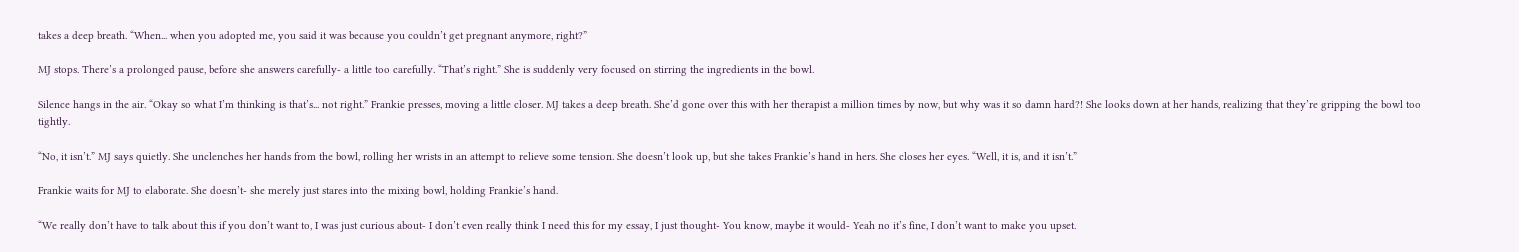takes a deep breath. “When... when you adopted me, you said it was because you couldn’t get pregnant anymore, right?”

MJ stops. There’s a prolonged pause, before she answers carefully- a little too carefully. “That’s right.” She is suddenly very focused on stirring the ingredients in the bowl.

Silence hangs in the air. “Okay so what I’m thinking is that’s... not right.” Frankie presses, moving a little closer. MJ takes a deep breath. She’d gone over this with her therapist a million times by now, but why was it so damn hard?! She looks down at her hands, realizing that they’re gripping the bowl too tightly.

“No, it isn’t.” MJ says quietly. She unclenches her hands from the bowl, rolling her wrists in an attempt to relieve some tension. She doesn’t look up, but she takes Frankie’s hand in hers. She closes her eyes. “Well, it is, and it isn’t.”

Frankie waits for MJ to elaborate. She doesn’t- she merely just stares into the mixing bowl, holding Frankie’s hand.

“We really don’t have to talk about this if you don’t want to, I was just curious about- I don’t even really think I need this for my essay, I just thought- You know, maybe it would- Yeah no it’s fine, I don’t want to make you upset.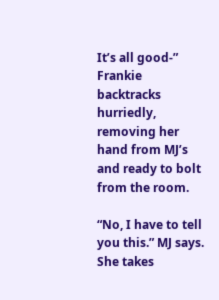It’s all good-” Frankie backtracks hurriedly, removing her hand from MJ’s and ready to bolt from the room.

“No, I have to tell you this.” MJ says. She takes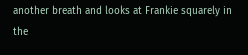another breath and looks at Frankie squarely in the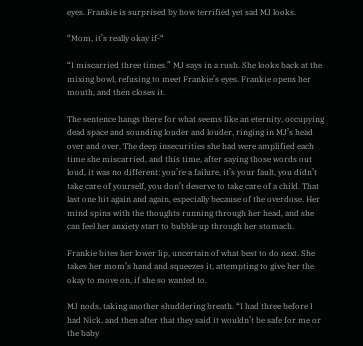eyes. Frankie is surprised by how terrified yet sad MJ looks.

“Mom, it’s really okay if-“

“I miscarried three times.” MJ says in a rush. She looks back at the mixing bowl, refusing to meet Frankie’s eyes. Frankie opens her mouth, and then closes it.

The sentence hangs there for what seems like an eternity, occupying dead space and sounding louder and louder, ringing in MJ’s head over and over. The deep insecurities she had were amplified each time she miscarried, and this time, after saying those words out loud, it was no different: you’re a failure, it’s your fault, you didn’t take care of yourself, you don’t deserve to take care of a child. That last one hit again and again, especially because of the overdose. Her mind spins with the thoughts running through her head, and she can feel her anxiety start to bubble up through her stomach.

Frankie bites her lower lip, uncertain of what best to do next. She takes her mom’s hand and squeezes it, attempting to give her the okay to move on, if she so wanted to.

MJ nods, taking another shuddering breath. “I had three before I had Nick, and then after that they said it wouldn’t be safe for me or the baby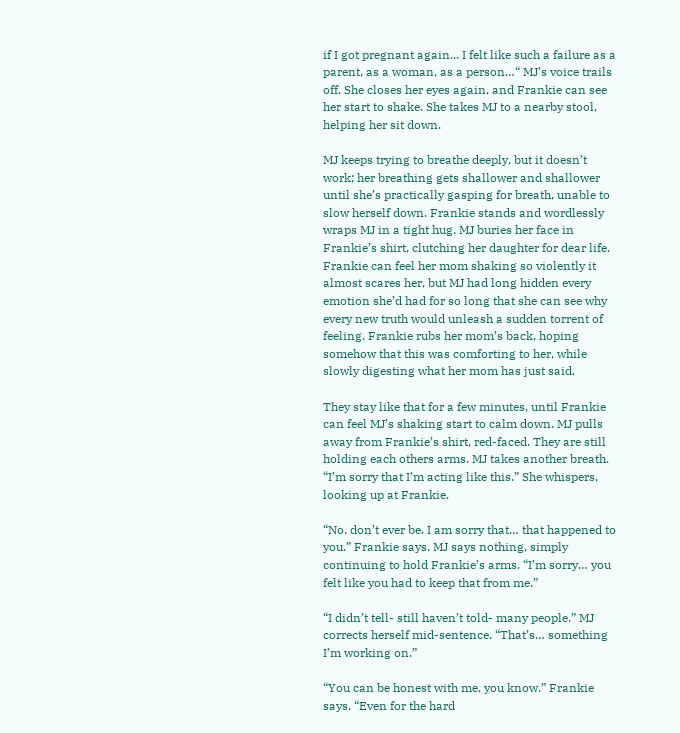if I got pregnant again... I felt like such a failure as a parent, as a woman, as a person…“ MJ’s voice trails off. She closes her eyes again, and Frankie can see her start to shake. She takes MJ to a nearby stool, helping her sit down.

MJ keeps trying to breathe deeply, but it doesn’t work; her breathing gets shallower and shallower until she’s practically gasping for breath, unable to slow herself down. Frankie stands and wordlessly wraps MJ in a tight hug. MJ buries her face in Frankie’s shirt, clutching her daughter for dear life. Frankie can feel her mom shaking so violently it almost scares her, but MJ had long hidden every emotion she’d had for so long that she can see why every new truth would unleash a sudden torrent of feeling. Frankie rubs her mom’s back, hoping somehow that this was comforting to her, while slowly digesting what her mom has just said.

They stay like that for a few minutes, until Frankie can feel MJ’s shaking start to calm down. MJ pulls away from Frankie’s shirt, red-faced. They are still holding each others arms. MJ takes another breath. “I’m sorry that I’m acting like this.” She whispers, looking up at Frankie.

“No, don’t ever be. I am sorry that… that happened to you.” Frankie says. MJ says nothing, simply continuing to hold Frankie’s arms. “I’m sorry… you felt like you had to keep that from me.”

“I didn’t tell- still haven’t told- many people.” MJ corrects herself mid-sentence. “That’s… something I’m working on.”

“You can be honest with me, you know.” Frankie says. “Even for the hard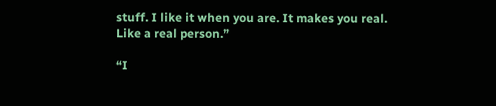stuff. I like it when you are. It makes you real. Like a real person.”

“I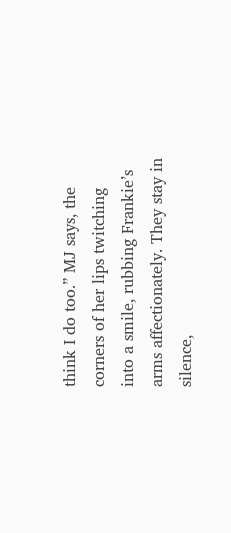think I do too.” MJ says, the corners of her lips twitching into a smile, rubbing Frankie’s arms affectionately. They stay in silence,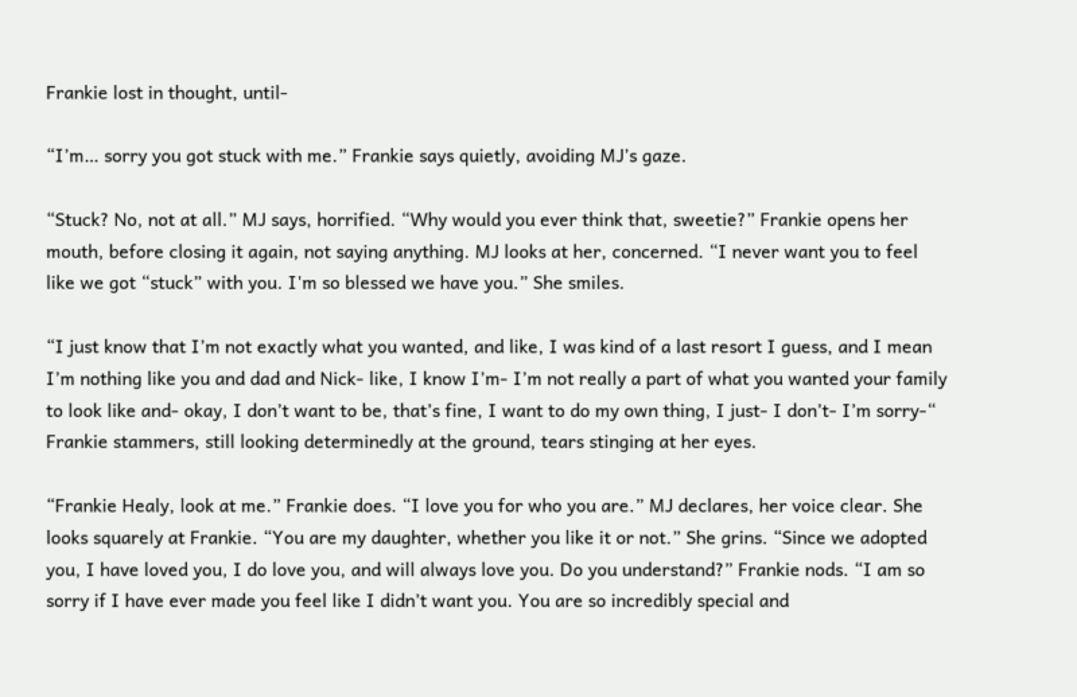Frankie lost in thought, until-

“I’m… sorry you got stuck with me.” Frankie says quietly, avoiding MJ’s gaze.

“Stuck? No, not at all.” MJ says, horrified. “Why would you ever think that, sweetie?” Frankie opens her mouth, before closing it again, not saying anything. MJ looks at her, concerned. “I never want you to feel like we got “stuck” with you. I'm so blessed we have you.” She smiles.

“I just know that I’m not exactly what you wanted, and like, I was kind of a last resort I guess, and I mean I’m nothing like you and dad and Nick- like, I know I’m- I’m not really a part of what you wanted your family to look like and- okay, I don’t want to be, that’s fine, I want to do my own thing, I just- I don’t- I’m sorry-“ Frankie stammers, still looking determinedly at the ground, tears stinging at her eyes.

“Frankie Healy, look at me.” Frankie does. “I love you for who you are.” MJ declares, her voice clear. She looks squarely at Frankie. “You are my daughter, whether you like it or not.” She grins. “Since we adopted you, I have loved you, I do love you, and will always love you. Do you understand?” Frankie nods. “I am so sorry if I have ever made you feel like I didn’t want you. You are so incredibly special and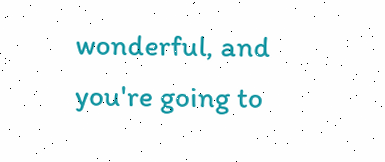wonderful, and you're going to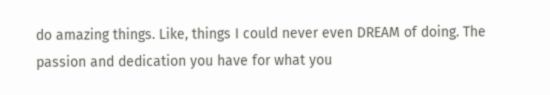do amazing things. Like, things I could never even DREAM of doing. The passion and dedication you have for what you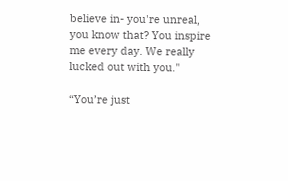believe in- you're unreal, you know that? You inspire me every day. We really lucked out with you."

“You’re just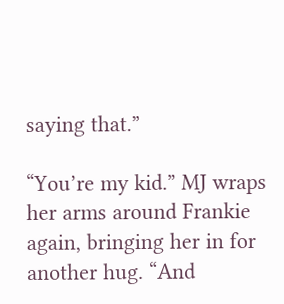saying that.”

“You’re my kid.” MJ wraps her arms around Frankie again, bringing her in for another hug. “And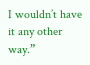I wouldn’t have it any other way.”